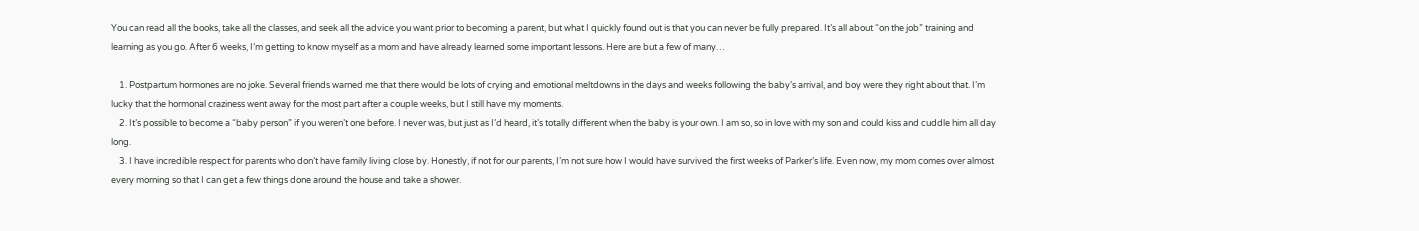You can read all the books, take all the classes, and seek all the advice you want prior to becoming a parent, but what I quickly found out is that you can never be fully prepared. It’s all about “on the job” training and learning as you go. After 6 weeks, I’m getting to know myself as a mom and have already learned some important lessons. Here are but a few of many…

    1. Postpartum hormones are no joke. Several friends warned me that there would be lots of crying and emotional meltdowns in the days and weeks following the baby’s arrival, and boy were they right about that. I’m lucky that the hormonal craziness went away for the most part after a couple weeks, but I still have my moments.
    2. It’s possible to become a “baby person” if you weren’t one before. I never was, but just as I’d heard, it’s totally different when the baby is your own. I am so, so in love with my son and could kiss and cuddle him all day long.
    3. I have incredible respect for parents who don’t have family living close by. Honestly, if not for our parents, I’m not sure how I would have survived the first weeks of Parker’s life. Even now, my mom comes over almost every morning so that I can get a few things done around the house and take a shower.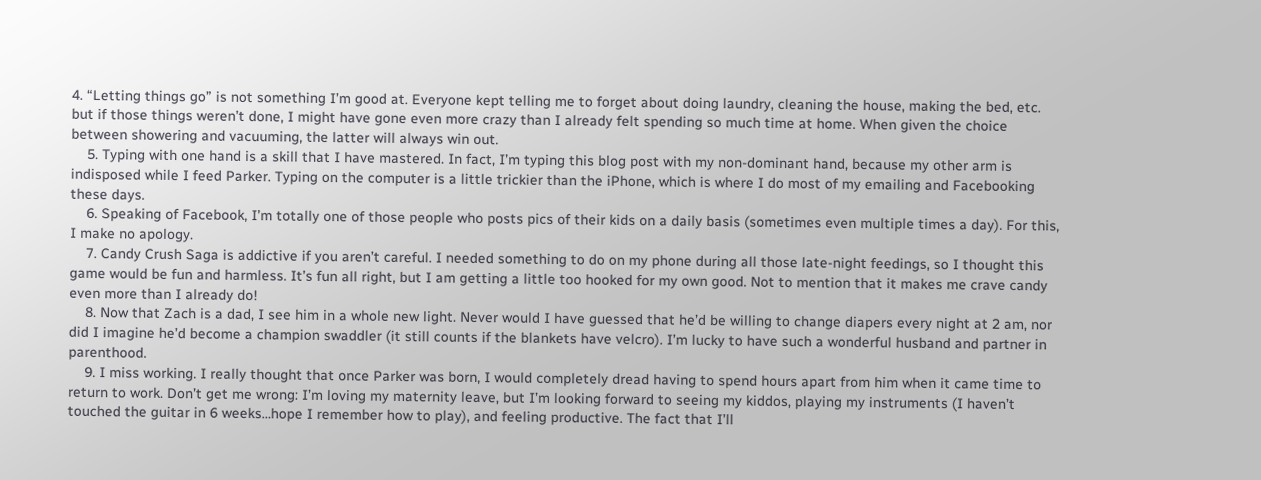4. “Letting things go” is not something I’m good at. Everyone kept telling me to forget about doing laundry, cleaning the house, making the bed, etc. but if those things weren’t done, I might have gone even more crazy than I already felt spending so much time at home. When given the choice between showering and vacuuming, the latter will always win out.
    5. Typing with one hand is a skill that I have mastered. In fact, I’m typing this blog post with my non-dominant hand, because my other arm is indisposed while I feed Parker. Typing on the computer is a little trickier than the iPhone, which is where I do most of my emailing and Facebooking these days.
    6. Speaking of Facebook, I’m totally one of those people who posts pics of their kids on a daily basis (sometimes even multiple times a day). For this, I make no apology.
    7. Candy Crush Saga is addictive if you aren’t careful. I needed something to do on my phone during all those late-night feedings, so I thought this game would be fun and harmless. It’s fun all right, but I am getting a little too hooked for my own good. Not to mention that it makes me crave candy even more than I already do!
    8. Now that Zach is a dad, I see him in a whole new light. Never would I have guessed that he’d be willing to change diapers every night at 2 am, nor did I imagine he’d become a champion swaddler (it still counts if the blankets have velcro). I’m lucky to have such a wonderful husband and partner in parenthood.
    9. I miss working. I really thought that once Parker was born, I would completely dread having to spend hours apart from him when it came time to return to work. Don’t get me wrong: I’m loving my maternity leave, but I’m looking forward to seeing my kiddos, playing my instruments (I haven’t touched the guitar in 6 weeks…hope I remember how to play), and feeling productive. The fact that I’ll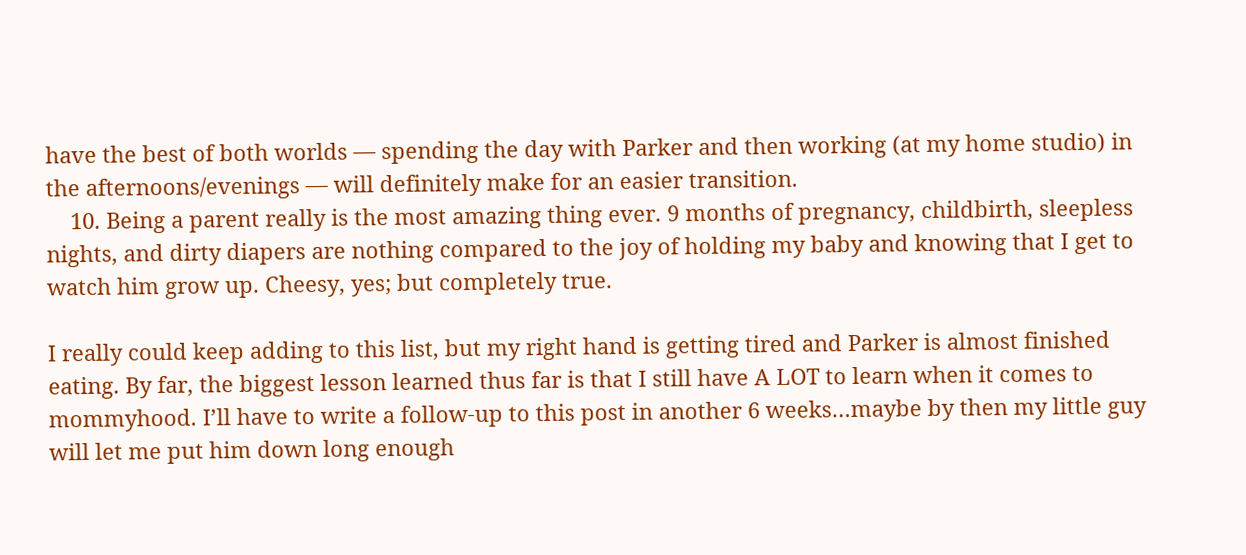have the best of both worlds — spending the day with Parker and then working (at my home studio) in the afternoons/evenings — will definitely make for an easier transition.
    10. Being a parent really is the most amazing thing ever. 9 months of pregnancy, childbirth, sleepless nights, and dirty diapers are nothing compared to the joy of holding my baby and knowing that I get to watch him grow up. Cheesy, yes; but completely true.

I really could keep adding to this list, but my right hand is getting tired and Parker is almost finished eating. By far, the biggest lesson learned thus far is that I still have A LOT to learn when it comes to mommyhood. I’ll have to write a follow-up to this post in another 6 weeks…maybe by then my little guy will let me put him down long enough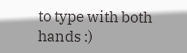to type with both hands :)